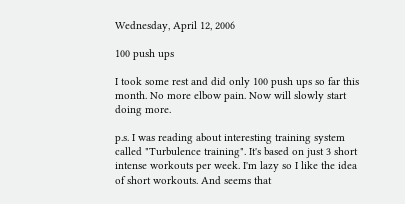Wednesday, April 12, 2006

100 push ups

I took some rest and did only 100 push ups so far this month. No more elbow pain. Now will slowly start doing more.

p.s. I was reading about interesting training system called "Turbulence training". It's based on just 3 short intense workouts per week. I'm lazy so I like the idea of short workouts. And seems that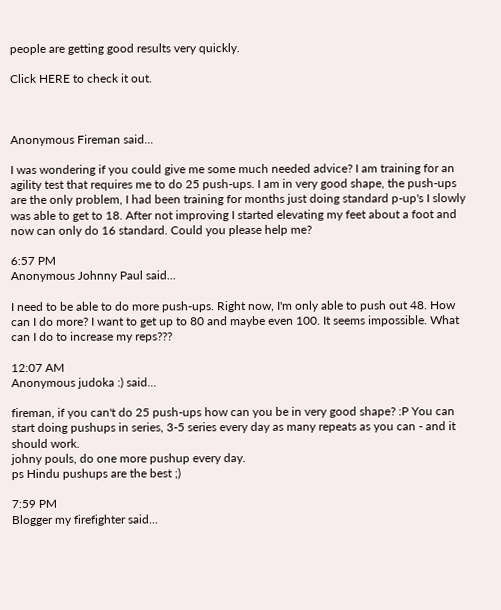people are getting good results very quickly.

Click HERE to check it out.



Anonymous Fireman said...

I was wondering if you could give me some much needed advice? I am training for an agility test that requires me to do 25 push-ups. I am in very good shape, the push-ups are the only problem, I had been training for months just doing standard p-up's I slowly was able to get to 18. After not improving I started elevating my feet about a foot and now can only do 16 standard. Could you please help me?

6:57 PM
Anonymous Johnny Paul said...

I need to be able to do more push-ups. Right now, I'm only able to push out 48. How can I do more? I want to get up to 80 and maybe even 100. It seems impossible. What can I do to increase my reps???

12:07 AM
Anonymous judoka :) said...

fireman, if you can't do 25 push-ups how can you be in very good shape? :P You can start doing pushups in series, 3-5 series every day as many repeats as you can - and it should work.
johny pouls, do one more pushup every day.
ps Hindu pushups are the best ;)

7:59 PM
Blogger my firefighter said...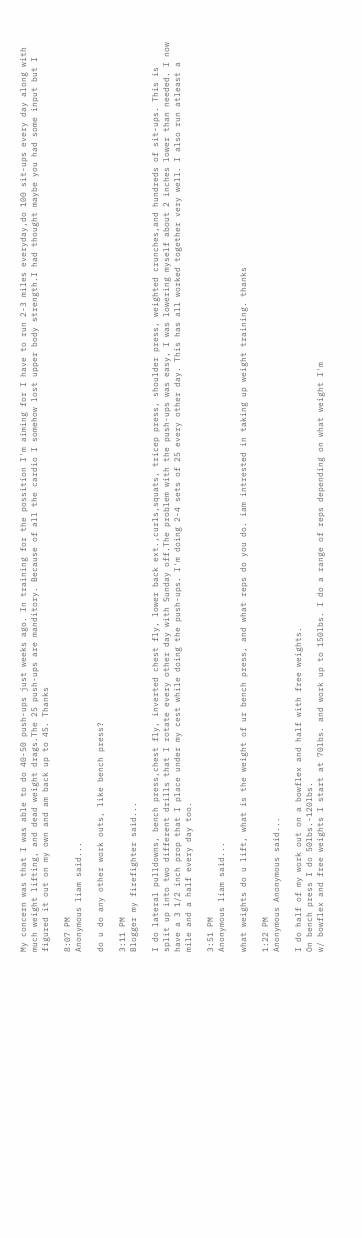My concern was that I was able to do 40-50 push-ups just weeks ago. In training for the possition I'm aiming for I have to run 2-3 miles everyday,do 100 sit-ups every day along with much weight lifting, and dead weight drags.The 25 push-ups are manditory. Because of all the cardio I somehow lost upper body strength.I had thought maybe you had some input but I figured it out on my own and am back up to 45. Thanks

8:07 PM
Anonymous liam said...

do u do any other work outs, like bench press?

3:11 PM
Blogger my firefighter said...

I do lateral pulldowns, bench press,chest fly, inverted chest fly, lower back ext.,curls,squats, tricep press, shoulder press, weighted crunches,and hundreds of sit-ups. This is split up into two different drills that I rotate every other day with Sunday off.The problem with the push-ups was easy, I was lowering myself about 2 inches lower than needed. I now have a 3 1/2 inch prop that I place under my cest while doing the push-ups. I'm doing 2-4 sets of 25 every other day. This has all worked together very well. I also run atleast a mile and a half every day too.

3:51 PM
Anonymous liam said...

what weights do u lift, what is the weight of ur bench press, and what reps do you do. iam intrested in taking up weight training. thanks

1:22 PM
Anonymous Anonymous said...

I do half of my work out on a bowflex and half with free weights.
On bench press I do 50lbs.-120lbs.
w/ bowflex and free weights I start at 70lbs. and work up to 150lbs. I do a range of reps depending on what weight I'm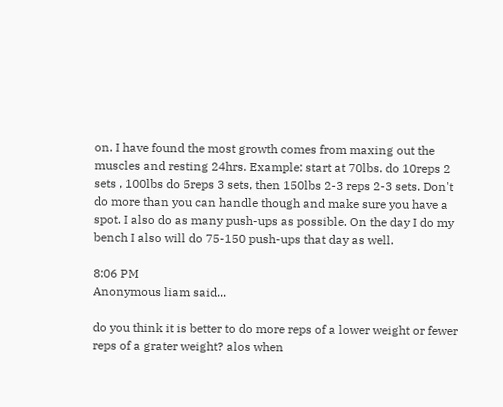on. I have found the most growth comes from maxing out the muscles and resting 24hrs. Example: start at 70lbs. do 10reps 2 sets , 100lbs do 5reps 3 sets, then 150lbs 2-3 reps 2-3 sets. Don't do more than you can handle though and make sure you have a spot. I also do as many push-ups as possible. On the day I do my bench I also will do 75-150 push-ups that day as well.

8:06 PM
Anonymous liam said...

do you think it is better to do more reps of a lower weight or fewer reps of a grater weight? alos when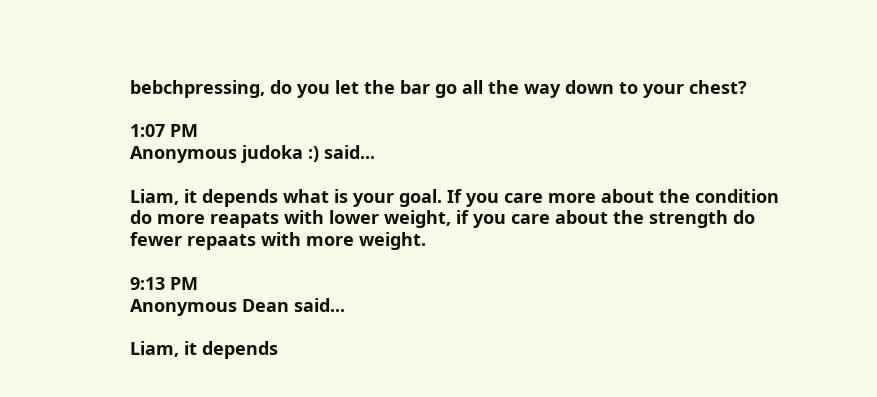bebchpressing, do you let the bar go all the way down to your chest?

1:07 PM
Anonymous judoka :) said...

Liam, it depends what is your goal. If you care more about the condition do more reapats with lower weight, if you care about the strength do fewer repaats with more weight.

9:13 PM
Anonymous Dean said...

Liam, it depends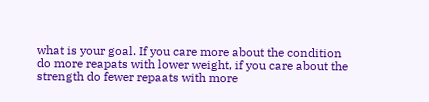what is your goal. If you care more about the condition do more reapats with lower weight, if you care about the strength do fewer repaats with more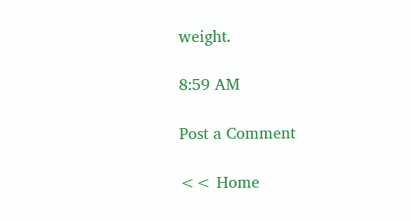weight.

8:59 AM

Post a Comment

<< Home